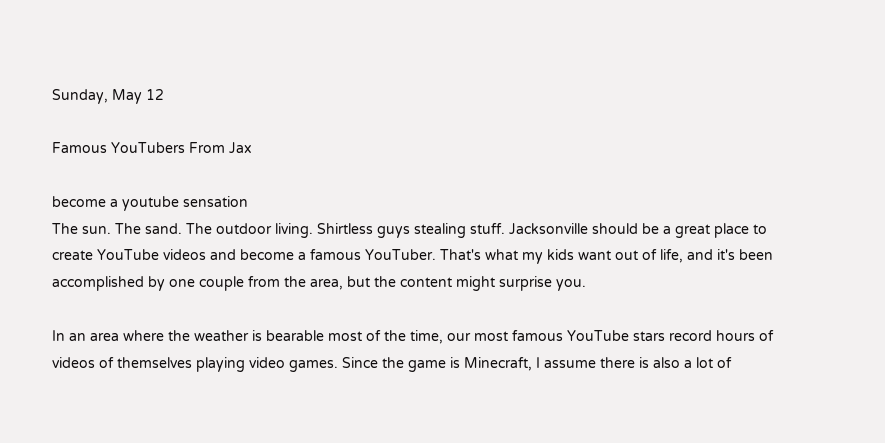Sunday, May 12

Famous YouTubers From Jax

become a youtube sensation
The sun. The sand. The outdoor living. Shirtless guys stealing stuff. Jacksonville should be a great place to create YouTube videos and become a famous YouTuber. That's what my kids want out of life, and it's been accomplished by one couple from the area, but the content might surprise you.

In an area where the weather is bearable most of the time, our most famous YouTube stars record hours of videos of themselves playing video games. Since the game is Minecraft, I assume there is also a lot of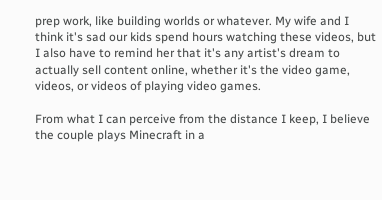prep work, like building worlds or whatever. My wife and I think it's sad our kids spend hours watching these videos, but I also have to remind her that it's any artist's dream to actually sell content online, whether it's the video game, videos, or videos of playing video games.

From what I can perceive from the distance I keep, I believe the couple plays Minecraft in a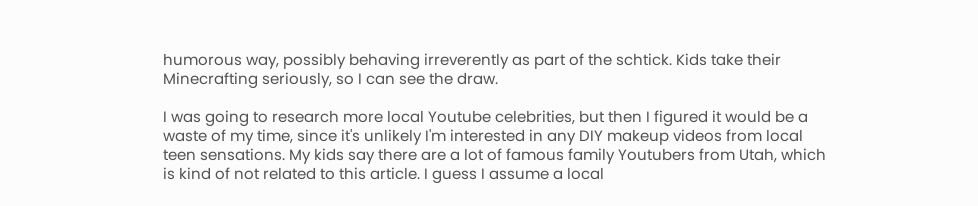humorous way, possibly behaving irreverently as part of the schtick. Kids take their Minecrafting seriously, so I can see the draw.

I was going to research more local Youtube celebrities, but then I figured it would be a waste of my time, since it's unlikely I'm interested in any DIY makeup videos from local teen sensations. My kids say there are a lot of famous family Youtubers from Utah, which is kind of not related to this article. I guess I assume a local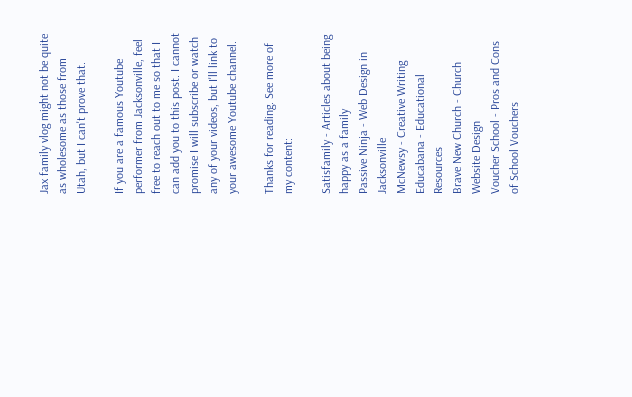Jax family vlog might not be quite as wholesome as those from Utah, but I can't prove that.

If you are a famous Youtube performer from Jacksonville, feel free to reach out to me so that I can add you to this post. I cannot promise I will subscribe or watch any of your videos, but I'll link to your awesome Youtube channel.

Thanks for reading. See more of my content:

Satisfamily - Articles about being happy as a family
Passive Ninja - Web Design in Jacksonville
McNewsy - Creative Writing
Educabana - Educational Resources
Brave New Church - Church Website Design
Voucher School - Pros and Cons of School Vouchers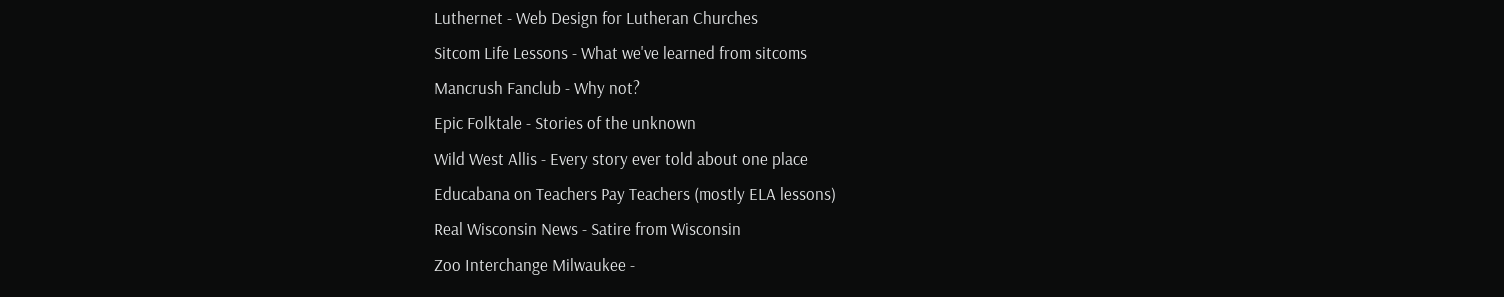Luthernet - Web Design for Lutheran Churches
Sitcom Life Lessons - What we've learned from sitcoms
Mancrush Fanclub - Why not?
Epic Folktale - Stories of the unknown
Wild West Allis - Every story ever told about one place
Educabana on Teachers Pay Teachers (mostly ELA lessons)
Real Wisconsin News - Satire from Wisconsin
Zoo Interchange Milwaukee -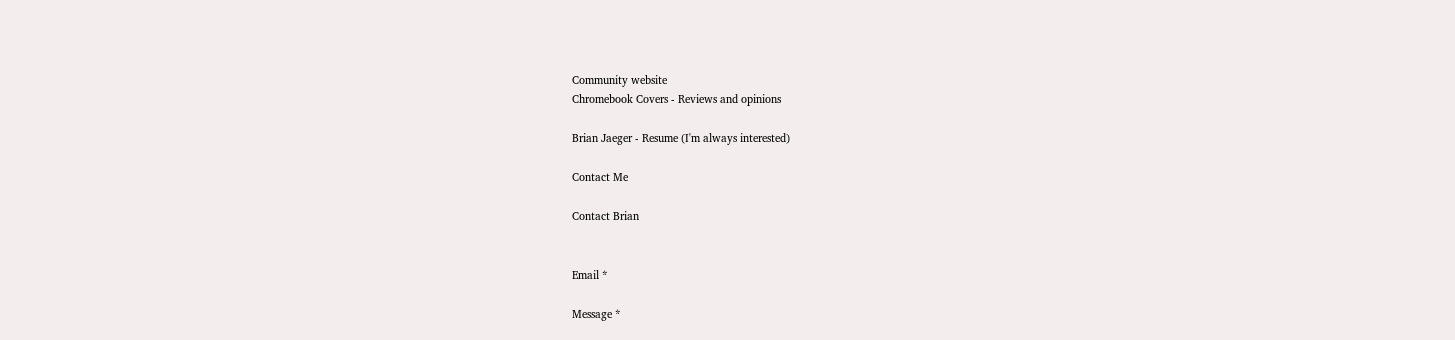Community website
Chromebook Covers - Reviews and opinions

Brian Jaeger - Resume (I'm always interested)

Contact Me

Contact Brian


Email *

Message *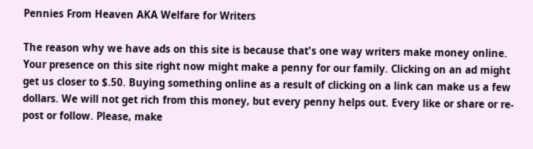Pennies From Heaven AKA Welfare for Writers

The reason why we have ads on this site is because that's one way writers make money online. Your presence on this site right now might make a penny for our family. Clicking on an ad might get us closer to $.50. Buying something online as a result of clicking on a link can make us a few dollars. We will not get rich from this money, but every penny helps out. Every like or share or re-post or follow. Please, make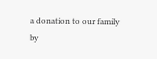a donation to our family by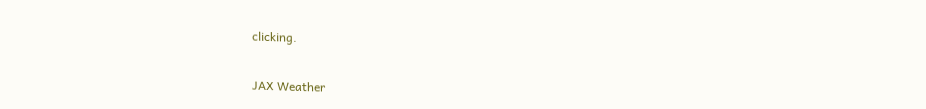clicking.

JAX Weather